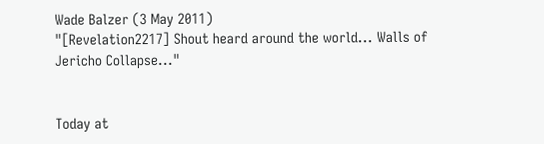Wade Balzer (3 May 2011)
"[Revelation2217] Shout heard around the world... Walls of Jericho Collapse..."


Today at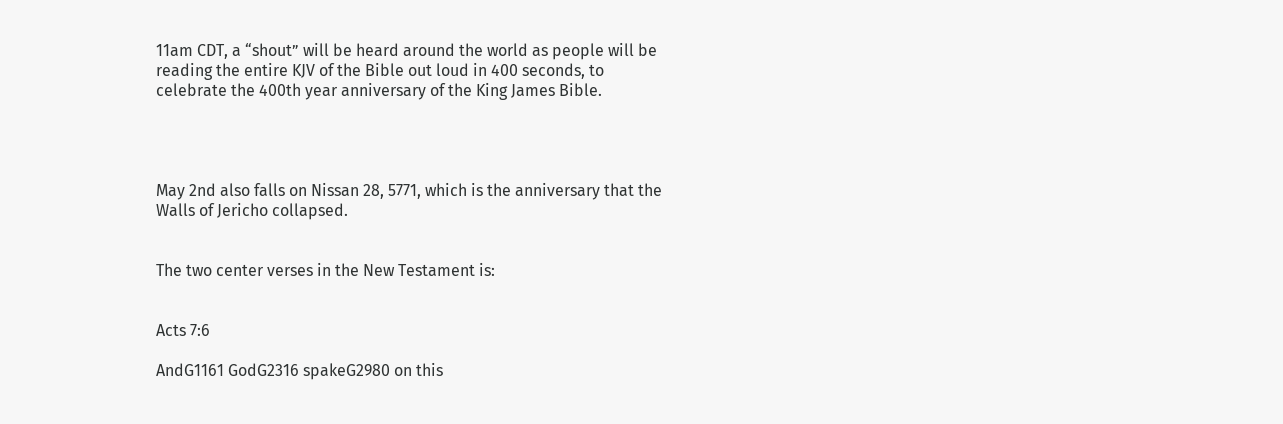11am CDT, a “shout” will be heard around the world as people will be reading the entire KJV of the Bible out loud in 400 seconds, to celebrate the 400th year anniversary of the King James Bible.




May 2nd also falls on Nissan 28, 5771, which is the anniversary that the Walls of Jericho collapsed.


The two center verses in the New Testament is:


Acts 7:6

AndG1161 GodG2316 spakeG2980 on this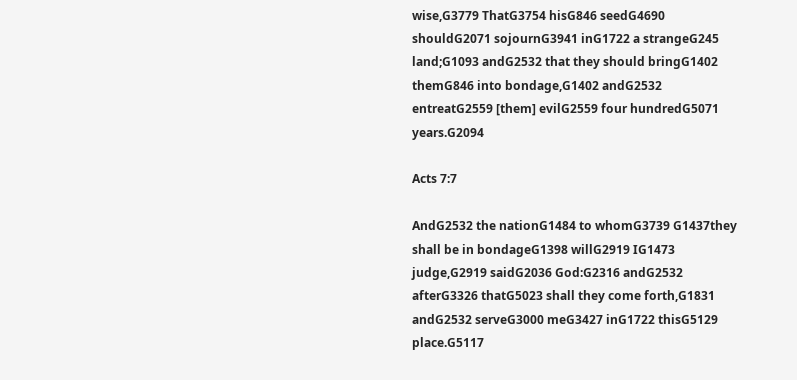wise,G3779 ThatG3754 hisG846 seedG4690 shouldG2071 sojournG3941 inG1722 a strangeG245 land;G1093 andG2532 that they should bringG1402 themG846 into bondage,G1402 andG2532 entreatG2559 [them] evilG2559 four hundredG5071 years.G2094

Acts 7:7

AndG2532 the nationG1484 to whomG3739 G1437they shall be in bondageG1398 willG2919 IG1473 judge,G2919 saidG2036 God:G2316 andG2532 afterG3326 thatG5023 shall they come forth,G1831 andG2532 serveG3000 meG3427 inG1722 thisG5129 place.G5117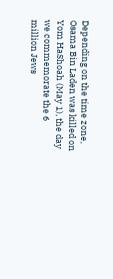Depending on the time zone, Osama Bin Laden was killed on Yom HaShoah (May 1), the day we commemorate the 6 million Jews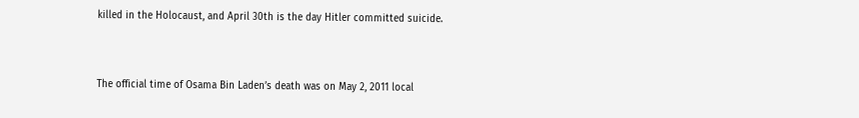killed in the Holocaust, and April 30th is the day Hitler committed suicide.


The official time of Osama Bin Laden’s death was on May 2, 2011 local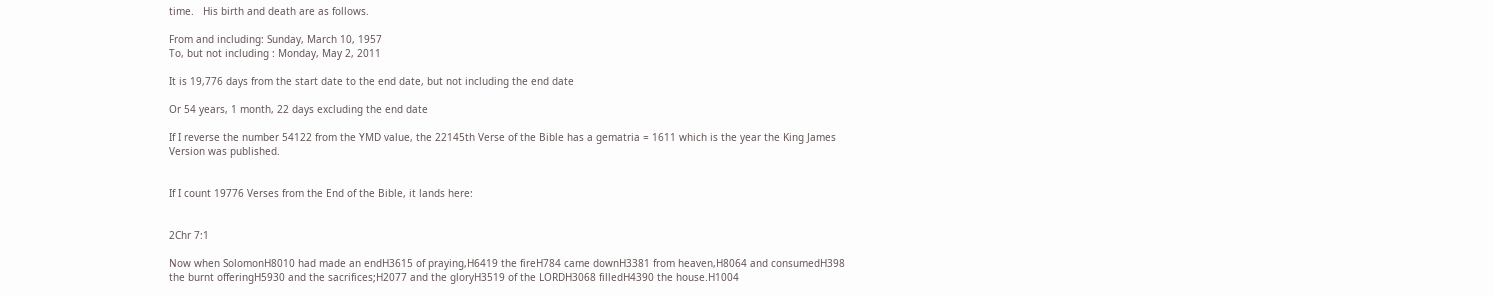time.   His birth and death are as follows.

From and including: Sunday, March 10, 1957
To, but not including : Monday, May 2, 2011

It is 19,776 days from the start date to the end date, but not including the end date

Or 54 years, 1 month, 22 days excluding the end date

If I reverse the number 54122 from the YMD value, the 22145th Verse of the Bible has a gematria = 1611 which is the year the King James Version was published.


If I count 19776 Verses from the End of the Bible, it lands here:


2Chr 7:1

Now when SolomonH8010 had made an endH3615 of praying,H6419 the fireH784 came downH3381 from heaven,H8064 and consumedH398 the burnt offeringH5930 and the sacrifices;H2077 and the gloryH3519 of the LORDH3068 filledH4390 the house.H1004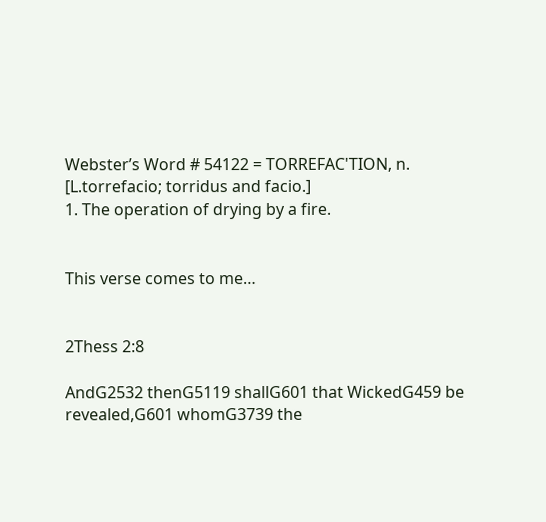Webster’s Word # 54122 = TORREFAC'TION, n. [L.torrefacio; torridus and facio.]
1. The operation of drying by a fire.


This verse comes to me…


2Thess 2:8

AndG2532 thenG5119 shallG601 that WickedG459 be revealed,G601 whomG3739 the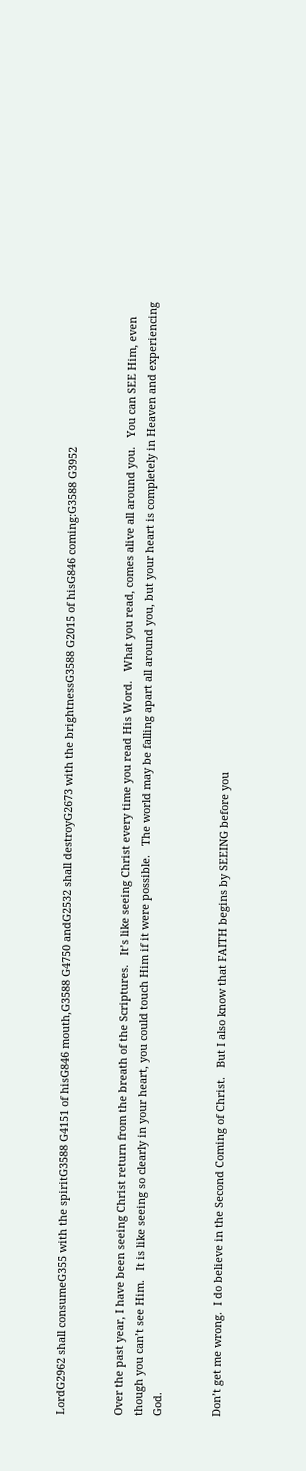LordG2962 shall consumeG355 with the spiritG3588 G4151 of hisG846 mouth,G3588 G4750 andG2532 shall destroyG2673 with the brightnessG3588 G2015 of hisG846 coming:G3588 G3952


Over the past year, I have been seeing Christ return from the breath of the Scriptures.   It’s like seeing Christ every time you read His Word.   What you read, comes alive all around you.   You can SEE Him, even though you can’t see Him.   It is like seeing so clearly in your heart, you could touch Him if it were possible.   The world may be falling apart all around you, but your heart is completely in Heaven and experiencing God.


Don’t get me wrong.  I do believe in the Second Coming of Christ.   But I also know that FAITH begins by SEEING before you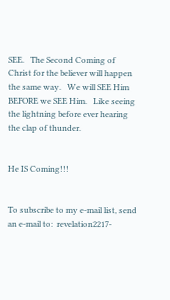SEE.   The Second Coming of Christ for the believer will happen the same way.   We will SEE Him BEFORE we SEE Him.   Like seeing the lightning before ever hearing the clap of thunder.


He IS Coming!!!


To subscribe to my e-mail list, send an e-mail to:  revelation2217-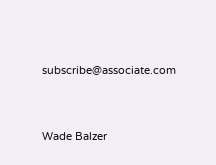subscribe@associate.com




Wade Balzer